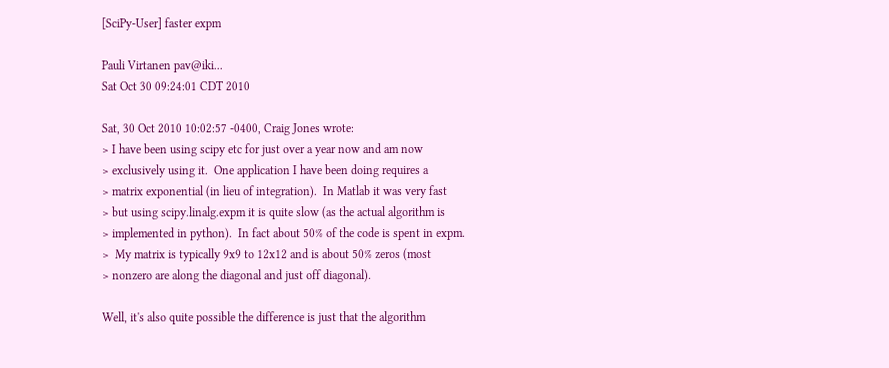[SciPy-User] faster expm

Pauli Virtanen pav@iki...
Sat Oct 30 09:24:01 CDT 2010

Sat, 30 Oct 2010 10:02:57 -0400, Craig Jones wrote:
> I have been using scipy etc for just over a year now and am now
> exclusively using it.  One application I have been doing requires a
> matrix exponential (in lieu of integration).  In Matlab it was very fast
> but using scipy.linalg.expm it is quite slow (as the actual algorithm is
> implemented in python).  In fact about 50% of the code is spent in expm.
>  My matrix is typically 9x9 to 12x12 and is about 50% zeros (most
> nonzero are along the diagonal and just off diagonal).

Well, it's also quite possible the difference is just that the algorithm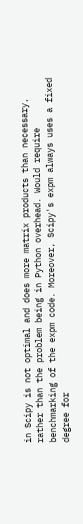in Scipy is not optimal and does more matrix products than necessary,
rather than the problem being in Python overhead. Would require
benchmarking of the expm code. Moreover, Scipy's expm always uses a fixed
degree for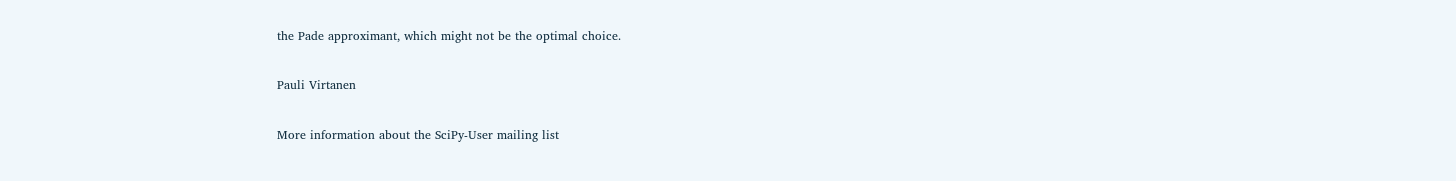the Pade approximant, which might not be the optimal choice.

Pauli Virtanen

More information about the SciPy-User mailing list